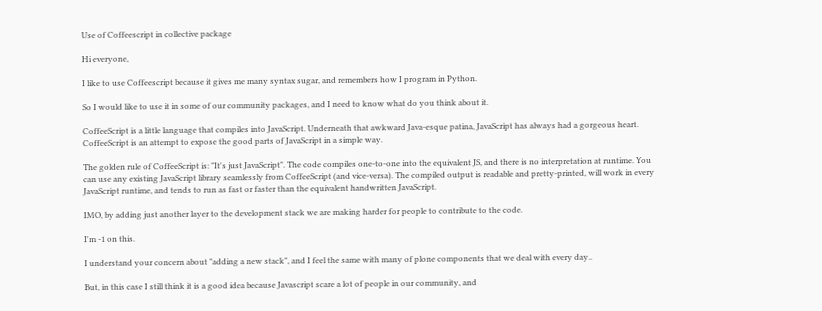Use of Coffeescript in collective package

Hi everyone,

I like to use Coffeescript because it gives me many syntax sugar, and remembers how I program in Python.

So I would like to use it in some of our community packages, and I need to know what do you think about it.

CoffeeScript is a little language that compiles into JavaScript. Underneath that awkward Java-esque patina, JavaScript has always had a gorgeous heart. CoffeeScript is an attempt to expose the good parts of JavaScript in a simple way.

The golden rule of CoffeeScript is: "It's just JavaScript". The code compiles one-to-one into the equivalent JS, and there is no interpretation at runtime. You can use any existing JavaScript library seamlessly from CoffeeScript (and vice-versa). The compiled output is readable and pretty-printed, will work in every JavaScript runtime, and tends to run as fast or faster than the equivalent handwritten JavaScript.

IMO, by adding just another layer to the development stack we are making harder for people to contribute to the code.

I'm -1 on this.

I understand your concern about "adding a new stack", and I feel the same with many of plone components that we deal with every day..

But, in this case I still think it is a good idea because Javascript scare a lot of people in our community, and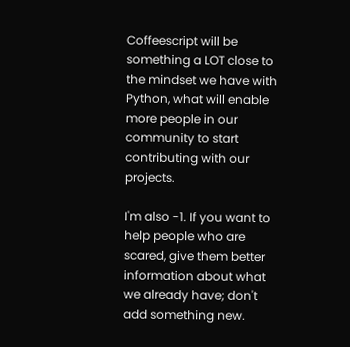Coffeescript will be something a LOT close to the mindset we have with Python, what will enable more people in our community to start contributing with our projects.

I'm also -1. If you want to help people who are scared, give them better information about what we already have; don't add something new.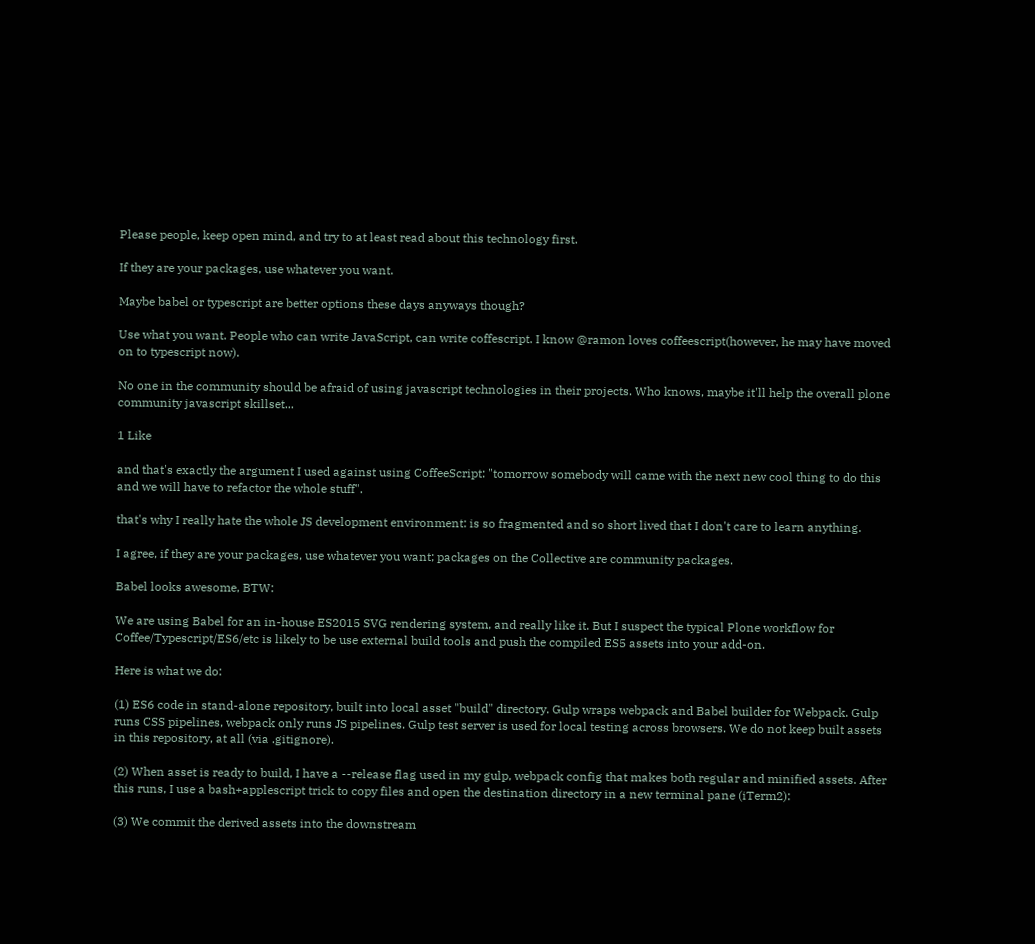Please people, keep open mind, and try to at least read about this technology first.

If they are your packages, use whatever you want.

Maybe babel or typescript are better options these days anyways though?

Use what you want. People who can write JavaScript, can write coffescript. I know @ramon loves coffeescript(however, he may have moved on to typescript now).

No one in the community should be afraid of using javascript technologies in their projects. Who knows, maybe it'll help the overall plone community javascript skillset...

1 Like

and that's exactly the argument I used against using CoffeeScript: "tomorrow somebody will came with the next new cool thing to do this and we will have to refactor the whole stuff".

that's why I really hate the whole JS development environment: is so fragmented and so short lived that I don't care to learn anything.

I agree, if they are your packages, use whatever you want; packages on the Collective are community packages.

Babel looks awesome, BTW:

We are using Babel for an in-house ES2015 SVG rendering system, and really like it. But I suspect the typical Plone workflow for Coffee/Typescript/ES6/etc is likely to be use external build tools and push the compiled ES5 assets into your add-on.

Here is what we do:

(1) ES6 code in stand-alone repository, built into local asset "build" directory. Gulp wraps webpack and Babel builder for Webpack. Gulp runs CSS pipelines, webpack only runs JS pipelines. Gulp test server is used for local testing across browsers. We do not keep built assets in this repository, at all (via .gitignore).

(2) When asset is ready to build, I have a --release flag used in my gulp, webpack config that makes both regular and minified assets. After this runs, I use a bash+applescript trick to copy files and open the destination directory in a new terminal pane (iTerm2):

(3) We commit the derived assets into the downstream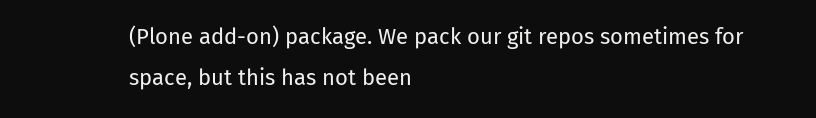(Plone add-on) package. We pack our git repos sometimes for space, but this has not been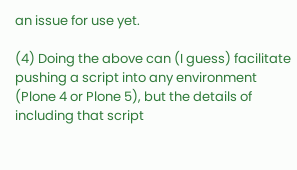an issue for use yet.

(4) Doing the above can (I guess) facilitate pushing a script into any environment (Plone 4 or Plone 5), but the details of including that script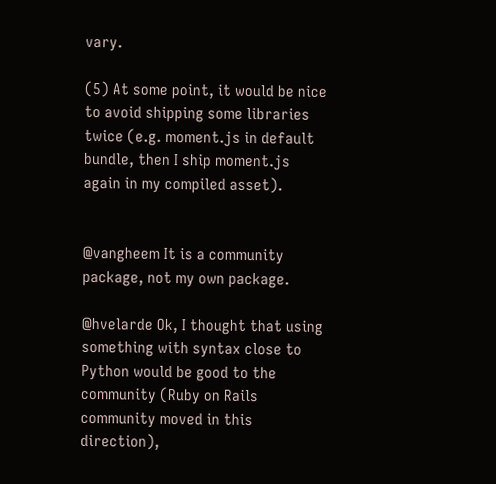vary.

(5) At some point, it would be nice to avoid shipping some libraries twice (e.g. moment.js in default bundle, then I ship moment.js again in my compiled asset).


@vangheem It is a community package, not my own package.

@hvelarde Ok, I thought that using something with syntax close to Python would be good to the community (Ruby on Rails community moved in this direction),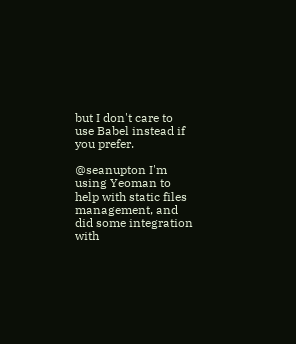but I don't care to use Babel instead if you prefer.

@seanupton I'm using Yeoman to help with static files management, and did some integration with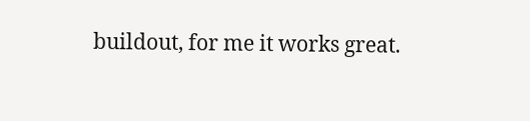buildout, for me it works great.